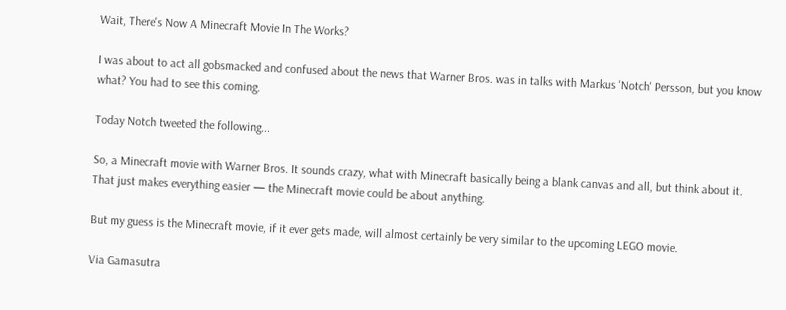Wait, There's Now A Minecraft Movie In The Works?

I was about to act all gobsmacked and confused about the news that Warner Bros. was in talks with Markus 'Notch' Persson, but you know what? You had to see this coming.

Today Notch tweeted the following...

So, a Minecraft movie with Warner Bros. It sounds crazy, what with Minecraft basically being a blank canvas and all, but think about it. That just makes everything easier — the Minecraft movie could be about anything.

But my guess is the Minecraft movie, if it ever gets made, will almost certainly be very similar to the upcoming LEGO movie.

Via Gamasutra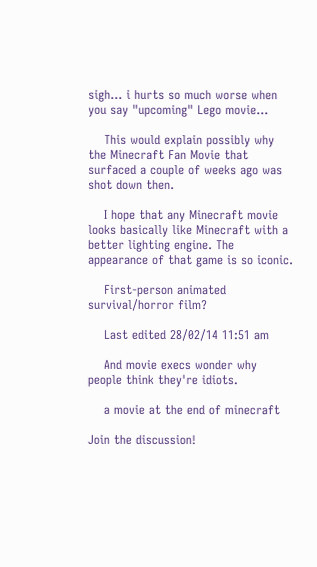sigh... i hurts so much worse when you say "upcoming" Lego movie...

    This would explain possibly why the Minecraft Fan Movie that surfaced a couple of weeks ago was shot down then.

    I hope that any Minecraft movie looks basically like Minecraft with a better lighting engine. The appearance of that game is so iconic.

    First-person animated survival/horror film?

    Last edited 28/02/14 11:51 am

    And movie execs wonder why people think they're idiots.

    a movie at the end of minecraft

Join the discussion!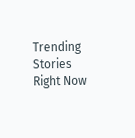Trending Stories Right Now